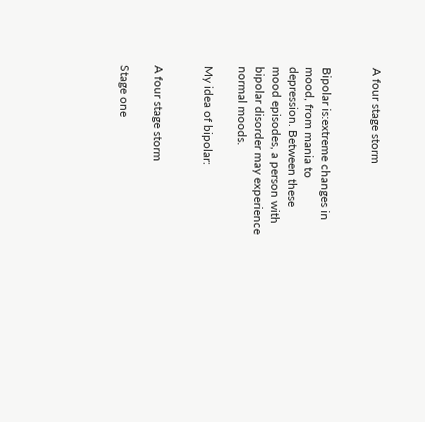A four stage storm


Bipolar is:extreme changes in mood, from mania to depression. Between these mood episodes, a person with bipolar disorder may experience normal moods.

My idea of bipolar:


A four stage storm

Stage one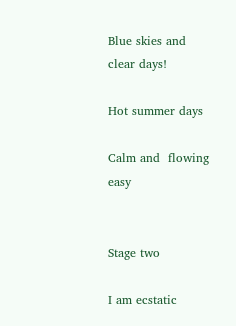Blue skies and clear days!

Hot summer days

Calm and  flowing easy


Stage two

I am ecstatic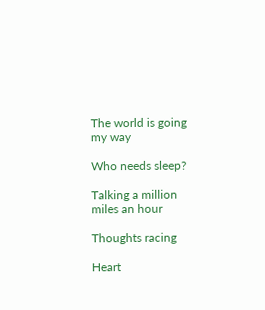The world is going my way

Who needs sleep?

Talking a million miles an hour

Thoughts racing

Heart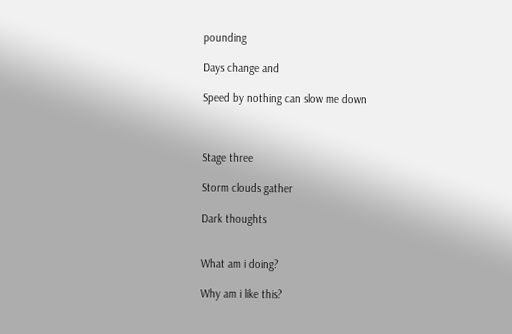pounding

Days change and

Speed by nothing can slow me down



Stage three

Storm clouds gather

Dark thoughts


What am i doing?

Why am i like this?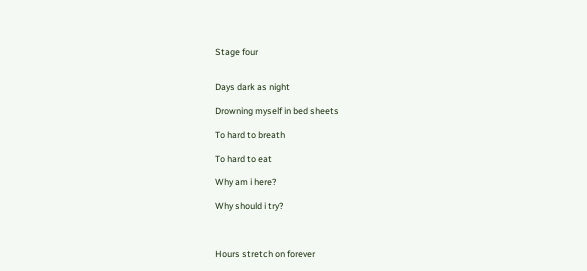Stage four


Days dark as night

Drowning myself in bed sheets

To hard to breath

To hard to eat

Why am i here?

Why should i try?



Hours stretch on forever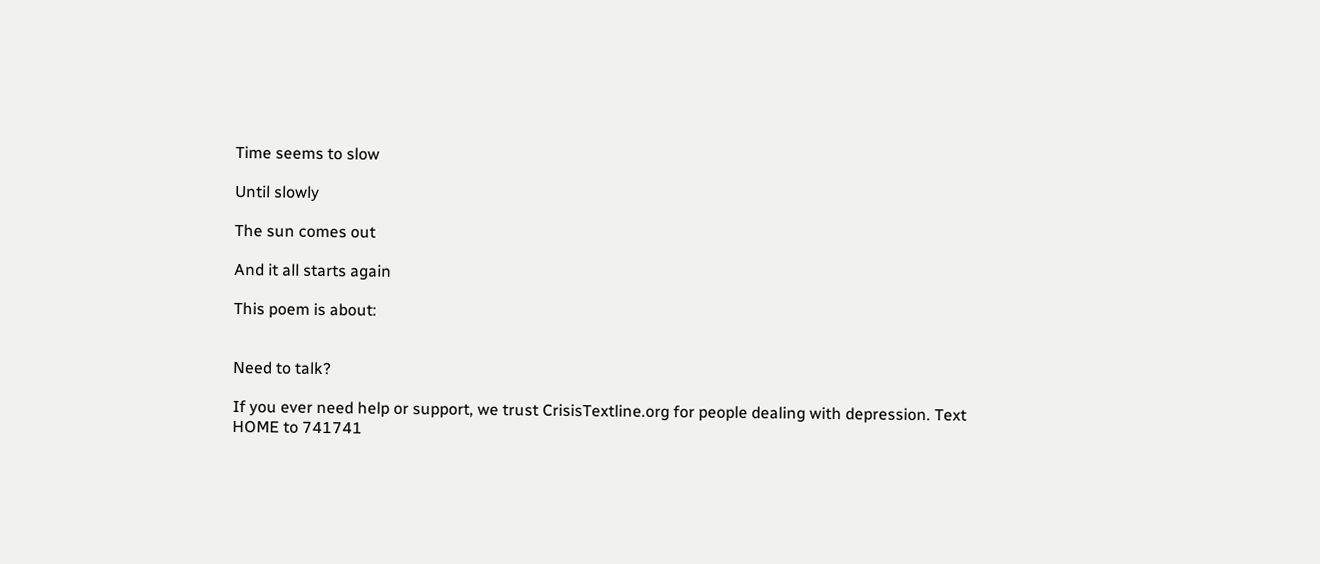Time seems to slow

Until slowly

The sun comes out

And it all starts again

This poem is about:


Need to talk?

If you ever need help or support, we trust CrisisTextline.org for people dealing with depression. Text HOME to 741741